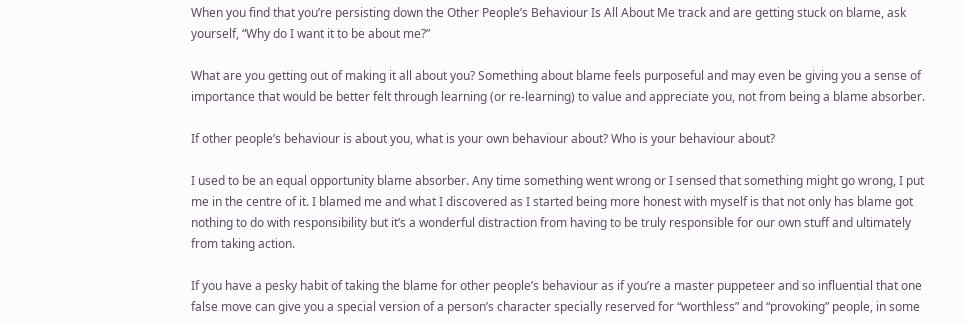When you find that you’re persisting down the Other People’s Behaviour Is All About Me track and are getting stuck on blame, ask yourself, “Why do I want it to be about me?”

What are you getting out of making it all about you? Something about blame feels purposeful and may even be giving you a sense of importance that would be better felt through learning (or re-learning) to value and appreciate you, not from being a blame absorber.

If other people’s behaviour is about you, what is your own behaviour about? Who is your behaviour about?

I used to be an equal opportunity blame absorber. Any time something went wrong or I sensed that something might go wrong, I put me in the centre of it. I blamed me and what I discovered as I started being more honest with myself is that not only has blame got nothing to do with responsibility but it’s a wonderful distraction from having to be truly responsible for our own stuff and ultimately from taking action.

If you have a pesky habit of taking the blame for other people’s behaviour as if you’re a master puppeteer and so influential that one false move can give you a special version of a person’s character specially reserved for “worthless” and “provoking” people, in some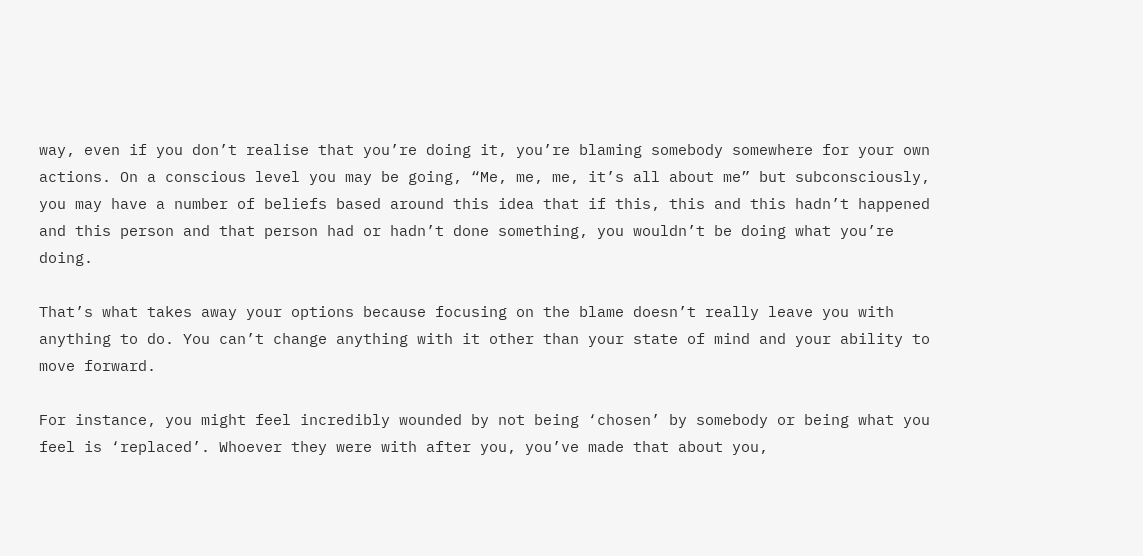way, even if you don’t realise that you’re doing it, you’re blaming somebody somewhere for your own actions. On a conscious level you may be going, “Me, me, me, it’s all about me” but subconsciously, you may have a number of beliefs based around this idea that if this, this and this hadn’t happened and this person and that person had or hadn’t done something, you wouldn’t be doing what you’re doing.

That’s what takes away your options because focusing on the blame doesn’t really leave you with anything to do. You can’t change anything with it other than your state of mind and your ability to move forward.

For instance, you might feel incredibly wounded by not being ‘chosen’ by somebody or being what you feel is ‘replaced’. Whoever they were with after you, you’ve made that about you,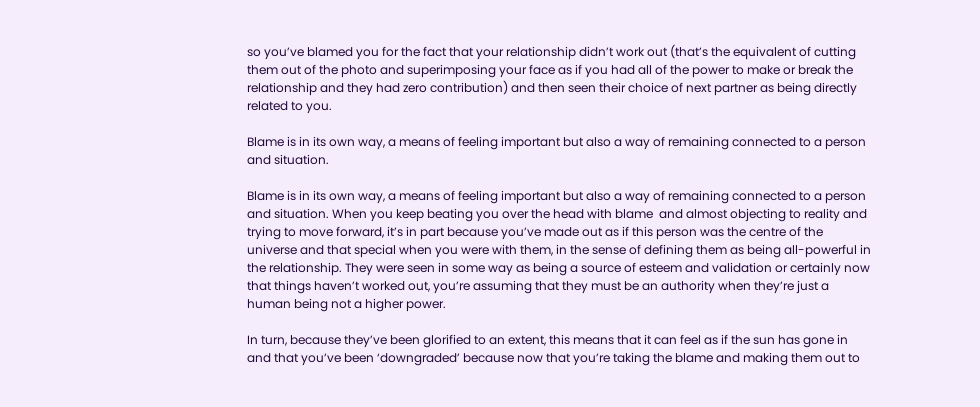so you’ve blamed you for the fact that your relationship didn’t work out (that’s the equivalent of cutting them out of the photo and superimposing your face as if you had all of the power to make or break the relationship and they had zero contribution) and then seen their choice of next partner as being directly related to you.

Blame is in its own way, a means of feeling important but also a way of remaining connected to a person and situation.

Blame is in its own way, a means of feeling important but also a way of remaining connected to a person and situation. When you keep beating you over the head with blame  and almost objecting to reality and trying to move forward, it’s in part because you’ve made out as if this person was the centre of the universe and that special when you were with them, in the sense of defining them as being all-powerful in the relationship. They were seen in some way as being a source of esteem and validation or certainly now that things haven’t worked out, you’re assuming that they must be an authority when they’re just a human being not a higher power.

In turn, because they’ve been glorified to an extent, this means that it can feel as if the sun has gone in and that you’ve been ‘downgraded’ because now that you’re taking the blame and making them out to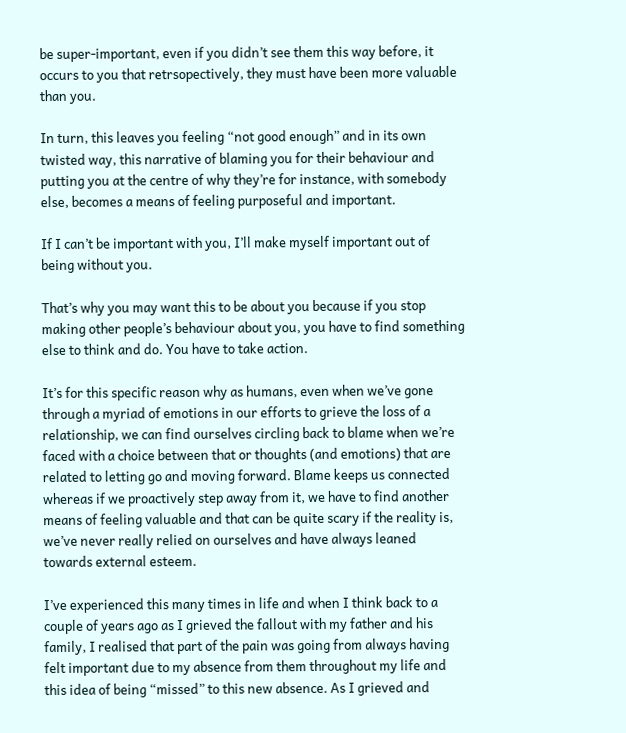be super-important, even if you didn’t see them this way before, it occurs to you that retrsopectively, they must have been more valuable than you.

In turn, this leaves you feeling “not good enough” and in its own twisted way, this narrative of blaming you for their behaviour and putting you at the centre of why they’re for instance, with somebody else, becomes a means of feeling purposeful and important.

If I can’t be important with you, I’ll make myself important out of being without you.

That’s why you may want this to be about you because if you stop making other people’s behaviour about you, you have to find something else to think and do. You have to take action.

It’s for this specific reason why as humans, even when we’ve gone through a myriad of emotions in our efforts to grieve the loss of a relationship, we can find ourselves circling back to blame when we’re faced with a choice between that or thoughts (and emotions) that are related to letting go and moving forward. Blame keeps us connected whereas if we proactively step away from it, we have to find another means of feeling valuable and that can be quite scary if the reality is, we’ve never really relied on ourselves and have always leaned towards external esteem.

I’ve experienced this many times in life and when I think back to a couple of years ago as I grieved the fallout with my father and his family, I realised that part of the pain was going from always having felt important due to my absence from them throughout my life and this idea of being “missed” to this new absence. As I grieved and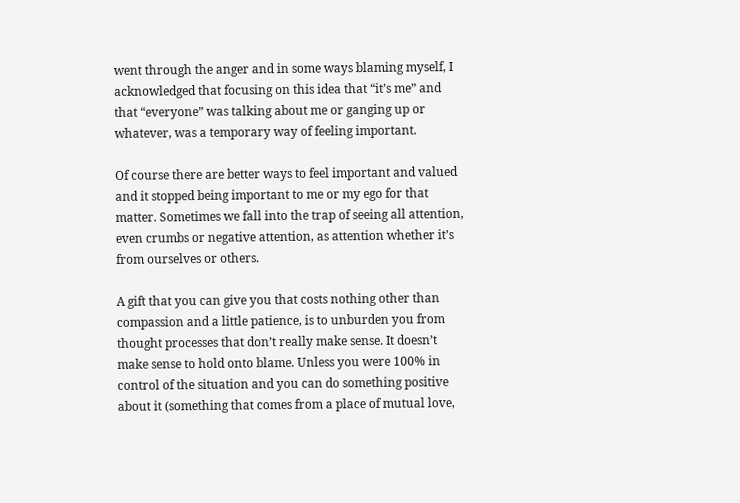went through the anger and in some ways blaming myself, I acknowledged that focusing on this idea that “it’s me” and that “everyone” was talking about me or ganging up or whatever, was a temporary way of feeling important.

Of course there are better ways to feel important and valued and it stopped being important to me or my ego for that matter. Sometimes we fall into the trap of seeing all attention, even crumbs or negative attention, as attention whether it’s from ourselves or others.

A gift that you can give you that costs nothing other than compassion and a little patience, is to unburden you from thought processes that don’t really make sense. It doesn’t make sense to hold onto blame. Unless you were 100% in control of the situation and you can do something positive about it (something that comes from a place of mutual love,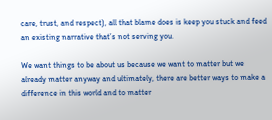care, trust, and respect), all that blame does is keep you stuck and feed an existing narrative that’s not serving you.

We want things to be about us because we want to matter but we already matter anyway and ultimately, there are better ways to make a difference in this world and to matter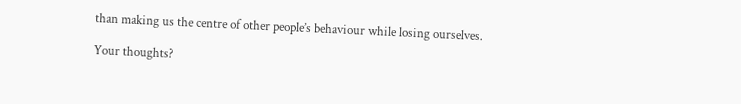than making us the centre of other people’s behaviour while losing ourselves.

Your thoughts?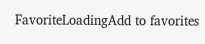FavoriteLoadingAdd to favorites